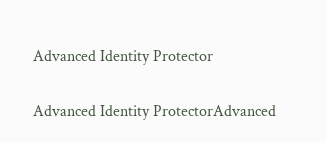Advanced Identity Protector

Advanced Identity ProtectorAdvanced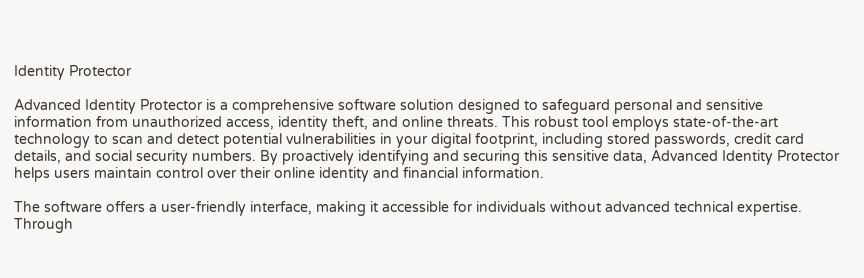Identity Protector

Advanced Identity Protector is a comprehensive software solution designed to safeguard personal and sensitive information from unauthorized access, identity theft, and online threats. This robust tool employs state-of-the-art technology to scan and detect potential vulnerabilities in your digital footprint, including stored passwords, credit card details, and social security numbers. By proactively identifying and securing this sensitive data, Advanced Identity Protector helps users maintain control over their online identity and financial information.

The software offers a user-friendly interface, making it accessible for individuals without advanced technical expertise. Through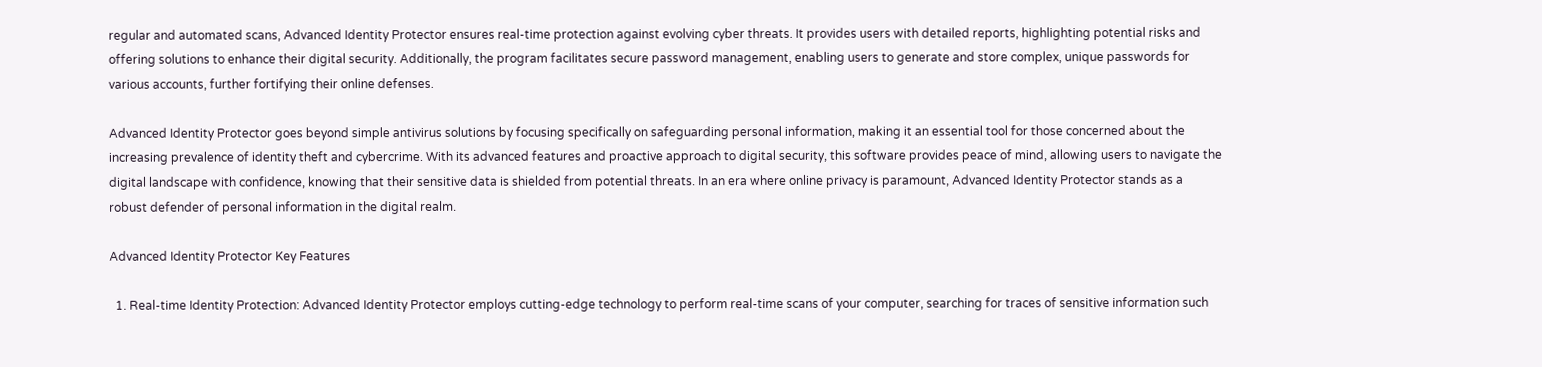regular and automated scans, Advanced Identity Protector ensures real-time protection against evolving cyber threats. It provides users with detailed reports, highlighting potential risks and offering solutions to enhance their digital security. Additionally, the program facilitates secure password management, enabling users to generate and store complex, unique passwords for various accounts, further fortifying their online defenses.

Advanced Identity Protector goes beyond simple antivirus solutions by focusing specifically on safeguarding personal information, making it an essential tool for those concerned about the increasing prevalence of identity theft and cybercrime. With its advanced features and proactive approach to digital security, this software provides peace of mind, allowing users to navigate the digital landscape with confidence, knowing that their sensitive data is shielded from potential threats. In an era where online privacy is paramount, Advanced Identity Protector stands as a robust defender of personal information in the digital realm.

Advanced Identity Protector Key Features

  1. Real-time Identity Protection: Advanced Identity Protector employs cutting-edge technology to perform real-time scans of your computer, searching for traces of sensitive information such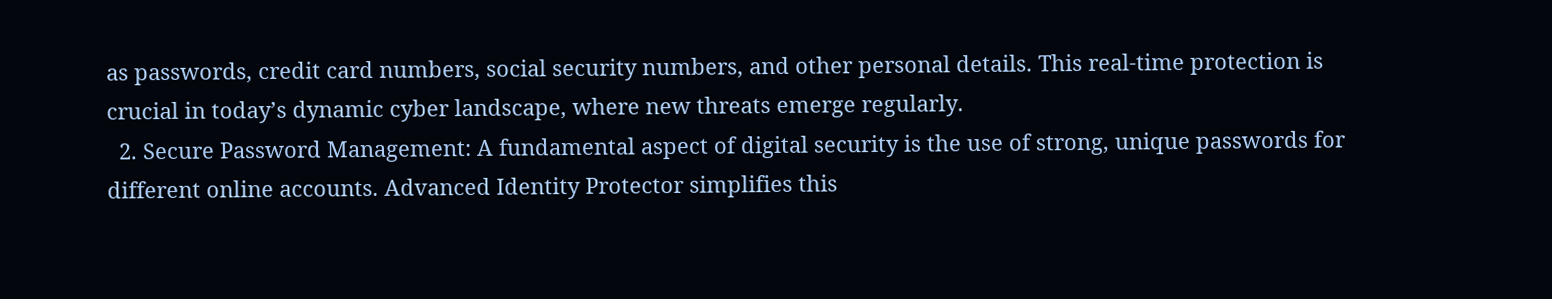as passwords, credit card numbers, social security numbers, and other personal details. This real-time protection is crucial in today’s dynamic cyber landscape, where new threats emerge regularly.
  2. Secure Password Management: A fundamental aspect of digital security is the use of strong, unique passwords for different online accounts. Advanced Identity Protector simplifies this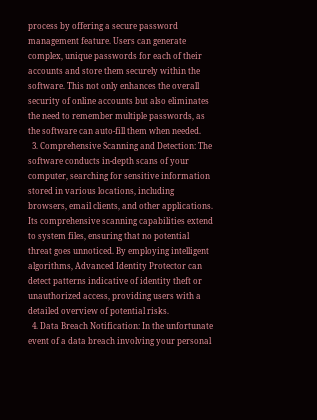process by offering a secure password management feature. Users can generate complex, unique passwords for each of their accounts and store them securely within the software. This not only enhances the overall security of online accounts but also eliminates the need to remember multiple passwords, as the software can auto-fill them when needed.
  3. Comprehensive Scanning and Detection: The software conducts in-depth scans of your computer, searching for sensitive information stored in various locations, including browsers, email clients, and other applications. Its comprehensive scanning capabilities extend to system files, ensuring that no potential threat goes unnoticed. By employing intelligent algorithms, Advanced Identity Protector can detect patterns indicative of identity theft or unauthorized access, providing users with a detailed overview of potential risks.
  4. Data Breach Notification: In the unfortunate event of a data breach involving your personal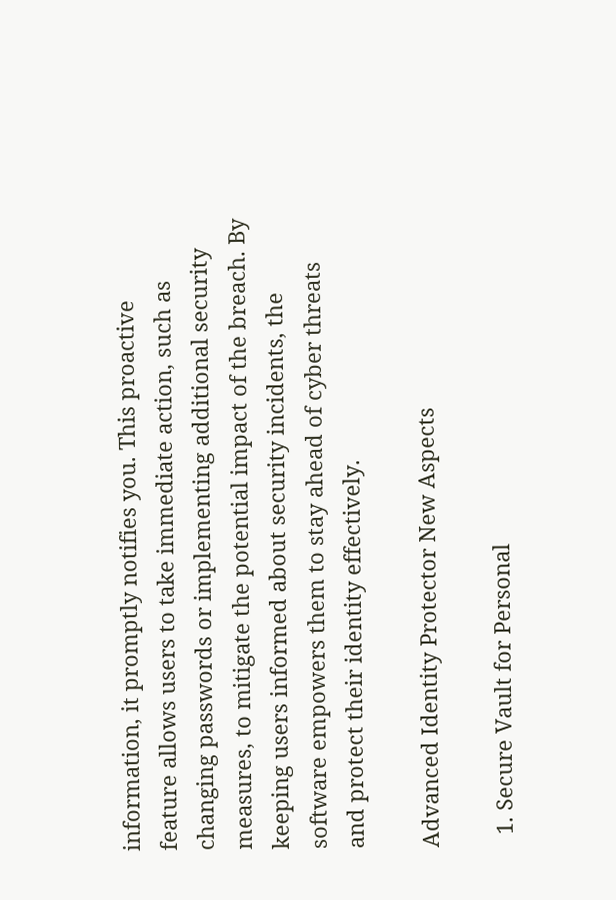information, it promptly notifies you. This proactive feature allows users to take immediate action, such as changing passwords or implementing additional security measures, to mitigate the potential impact of the breach. By keeping users informed about security incidents, the software empowers them to stay ahead of cyber threats and protect their identity effectively.

Advanced Identity Protector New Aspects

  1. Secure Vault for Personal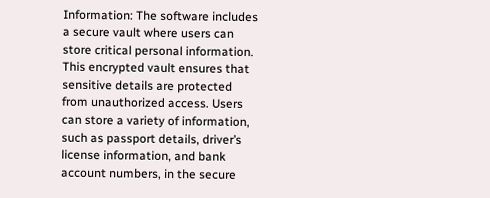Information: The software includes a secure vault where users can store critical personal information. This encrypted vault ensures that sensitive details are protected from unauthorized access. Users can store a variety of information, such as passport details, driver’s license information, and bank account numbers, in the secure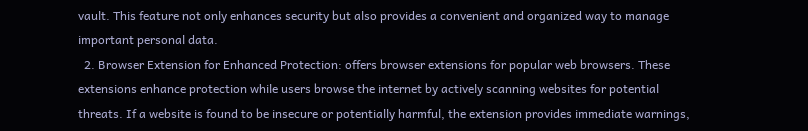vault. This feature not only enhances security but also provides a convenient and organized way to manage important personal data.
  2. Browser Extension for Enhanced Protection: offers browser extensions for popular web browsers. These extensions enhance protection while users browse the internet by actively scanning websites for potential threats. If a website is found to be insecure or potentially harmful, the extension provides immediate warnings,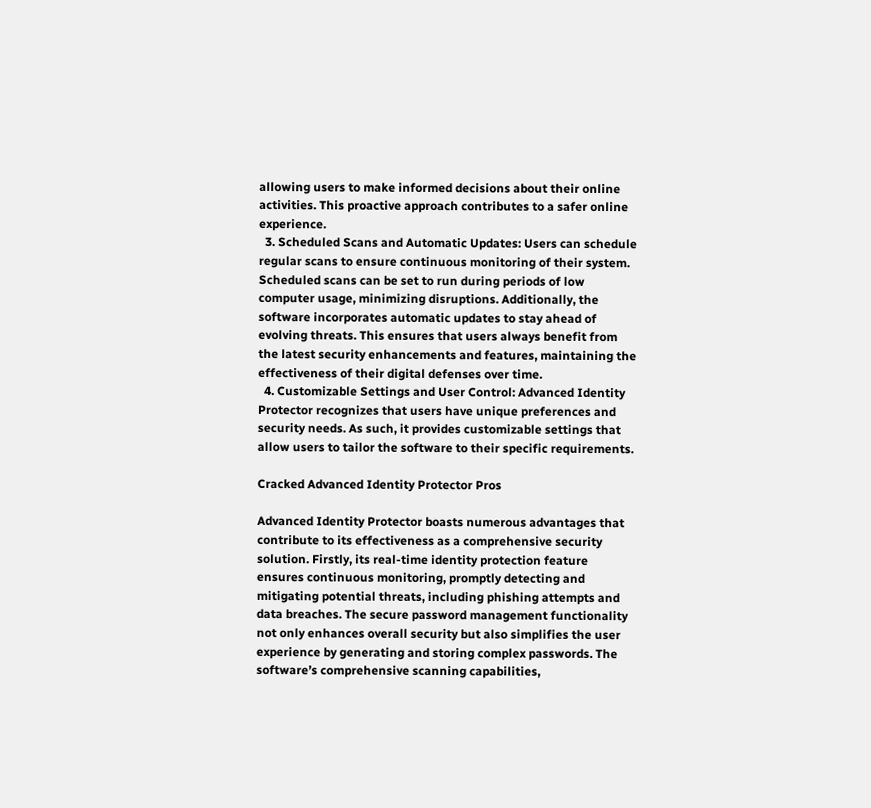allowing users to make informed decisions about their online activities. This proactive approach contributes to a safer online experience.
  3. Scheduled Scans and Automatic Updates: Users can schedule regular scans to ensure continuous monitoring of their system. Scheduled scans can be set to run during periods of low computer usage, minimizing disruptions. Additionally, the software incorporates automatic updates to stay ahead of evolving threats. This ensures that users always benefit from the latest security enhancements and features, maintaining the effectiveness of their digital defenses over time.
  4. Customizable Settings and User Control: Advanced Identity Protector recognizes that users have unique preferences and security needs. As such, it provides customizable settings that allow users to tailor the software to their specific requirements.

Cracked Advanced Identity Protector Pros

Advanced Identity Protector boasts numerous advantages that contribute to its effectiveness as a comprehensive security solution. Firstly, its real-time identity protection feature ensures continuous monitoring, promptly detecting and mitigating potential threats, including phishing attempts and data breaches. The secure password management functionality not only enhances overall security but also simplifies the user experience by generating and storing complex passwords. The software’s comprehensive scanning capabilities,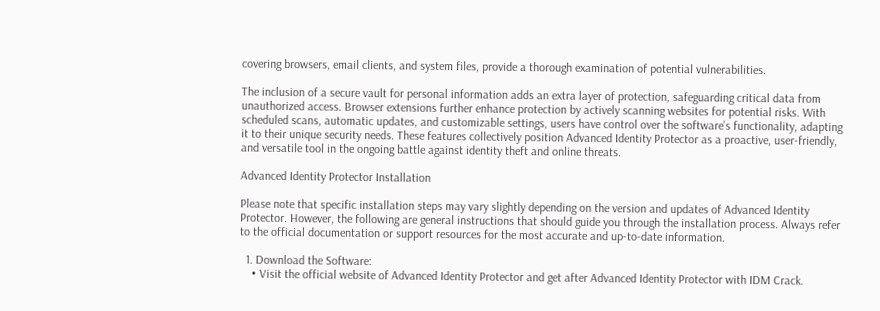covering browsers, email clients, and system files, provide a thorough examination of potential vulnerabilities.

The inclusion of a secure vault for personal information adds an extra layer of protection, safeguarding critical data from unauthorized access. Browser extensions further enhance protection by actively scanning websites for potential risks. With scheduled scans, automatic updates, and customizable settings, users have control over the software’s functionality, adapting it to their unique security needs. These features collectively position Advanced Identity Protector as a proactive, user-friendly, and versatile tool in the ongoing battle against identity theft and online threats.

Advanced Identity Protector Installation

Please note that specific installation steps may vary slightly depending on the version and updates of Advanced Identity Protector. However, the following are general instructions that should guide you through the installation process. Always refer to the official documentation or support resources for the most accurate and up-to-date information.

  1. Download the Software:
    • Visit the official website of Advanced Identity Protector and get after Advanced Identity Protector with IDM Crack.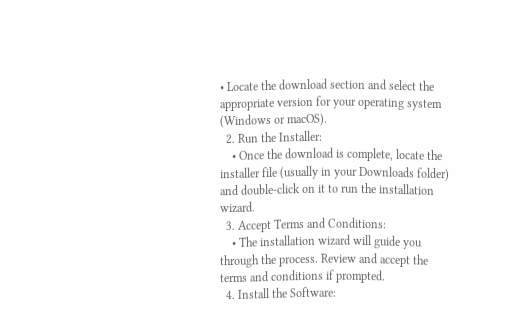• Locate the download section and select the appropriate version for your operating system (Windows or macOS).
  2. Run the Installer:
    • Once the download is complete, locate the installer file (usually in your Downloads folder) and double-click on it to run the installation wizard.
  3. Accept Terms and Conditions:
    • The installation wizard will guide you through the process. Review and accept the terms and conditions if prompted.
  4. Install the Software: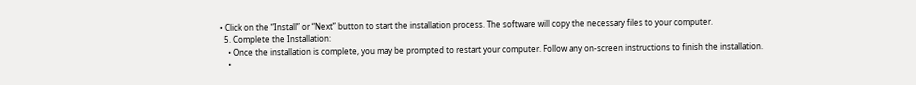• Click on the “Install” or “Next” button to start the installation process. The software will copy the necessary files to your computer.
  5. Complete the Installation:
    • Once the installation is complete, you may be prompted to restart your computer. Follow any on-screen instructions to finish the installation.
    •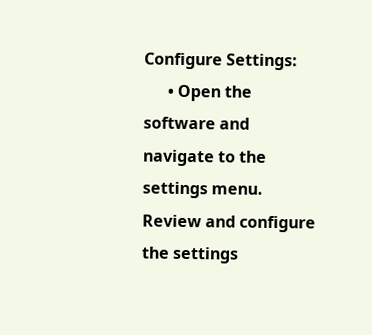Configure Settings:
      • Open the software and navigate to the settings menu. Review and configure the settings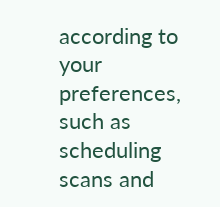according to your preferences, such as scheduling scans and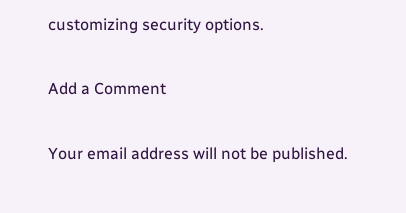customizing security options.

Add a Comment

Your email address will not be published.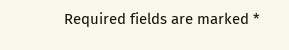Required fields are marked *